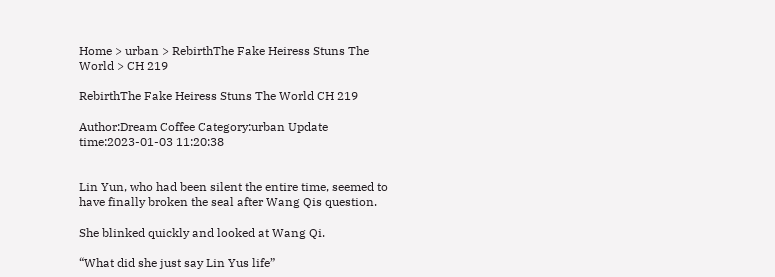Home > urban > RebirthThe Fake Heiress Stuns The World > CH 219

RebirthThe Fake Heiress Stuns The World CH 219

Author:Dream Coffee Category:urban Update time:2023-01-03 11:20:38


Lin Yun, who had been silent the entire time, seemed to have finally broken the seal after Wang Qis question.

She blinked quickly and looked at Wang Qi.

“What did she just say Lin Yus life”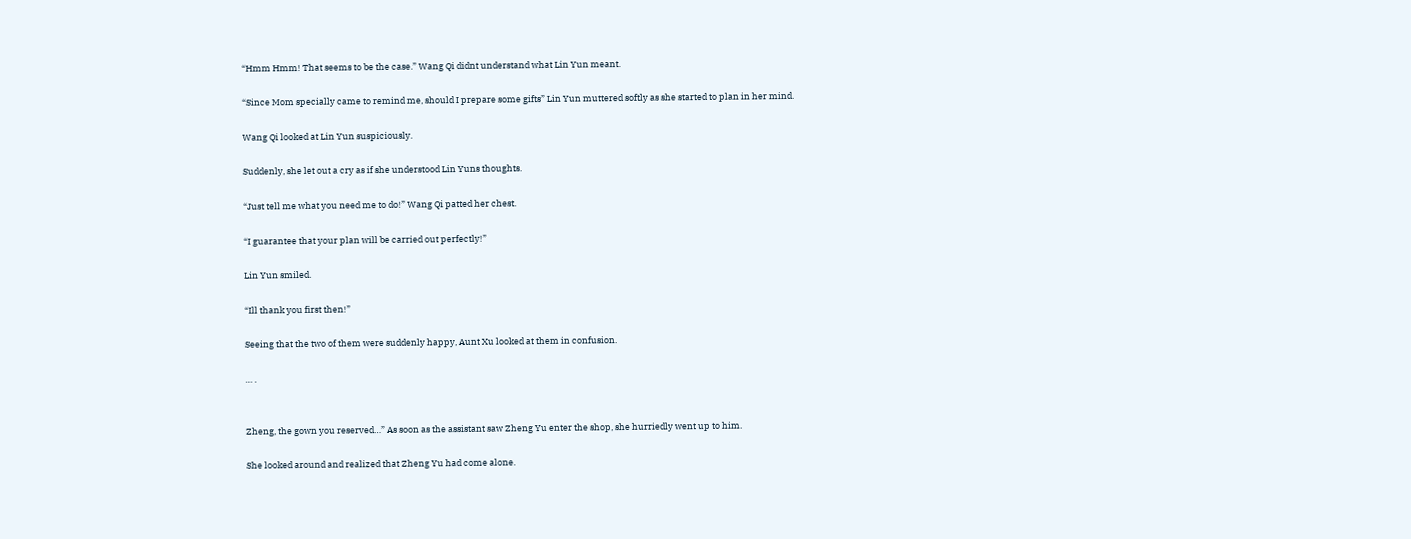“Hmm Hmm! That seems to be the case.” Wang Qi didnt understand what Lin Yun meant.

“Since Mom specially came to remind me, should I prepare some gifts” Lin Yun muttered softly as she started to plan in her mind.

Wang Qi looked at Lin Yun suspiciously.

Suddenly, she let out a cry as if she understood Lin Yuns thoughts.

“Just tell me what you need me to do!” Wang Qi patted her chest.

“I guarantee that your plan will be carried out perfectly!”

Lin Yun smiled.

“Ill thank you first then!”

Seeing that the two of them were suddenly happy, Aunt Xu looked at them in confusion.

… .


Zheng, the gown you reserved…” As soon as the assistant saw Zheng Yu enter the shop, she hurriedly went up to him.

She looked around and realized that Zheng Yu had come alone.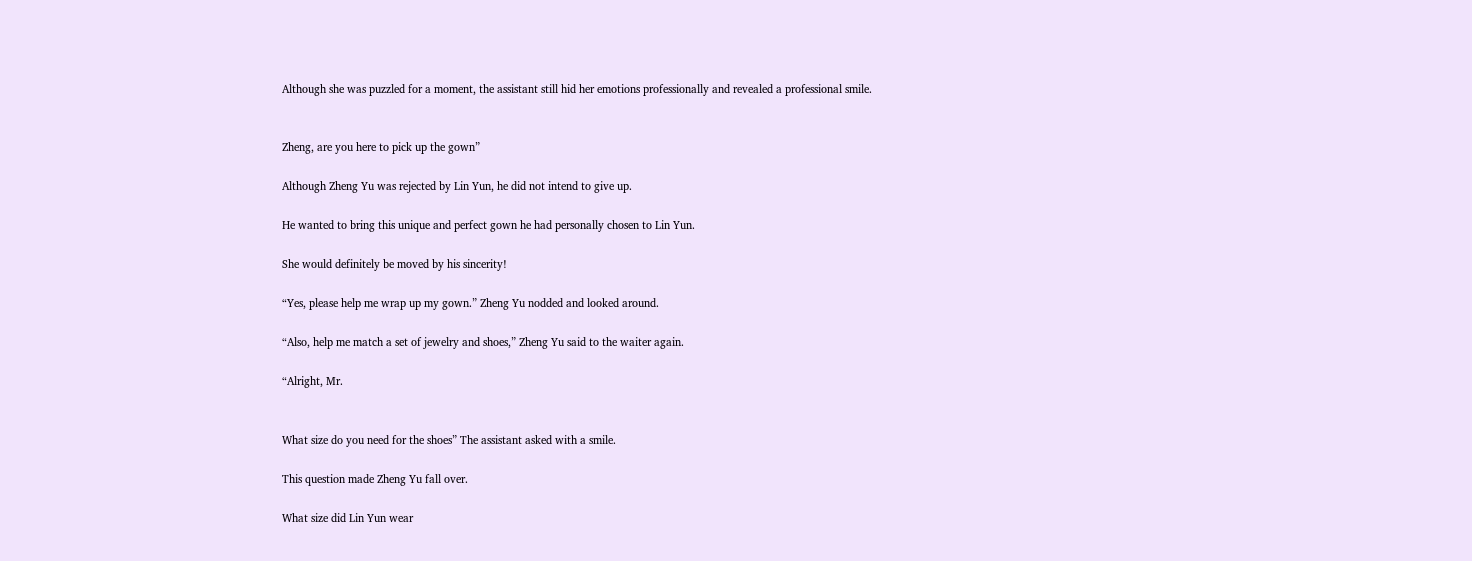Although she was puzzled for a moment, the assistant still hid her emotions professionally and revealed a professional smile.


Zheng, are you here to pick up the gown”

Although Zheng Yu was rejected by Lin Yun, he did not intend to give up.

He wanted to bring this unique and perfect gown he had personally chosen to Lin Yun.

She would definitely be moved by his sincerity!

“Yes, please help me wrap up my gown.” Zheng Yu nodded and looked around.

“Also, help me match a set of jewelry and shoes,” Zheng Yu said to the waiter again.

“Alright, Mr.


What size do you need for the shoes” The assistant asked with a smile.

This question made Zheng Yu fall over.

What size did Lin Yun wear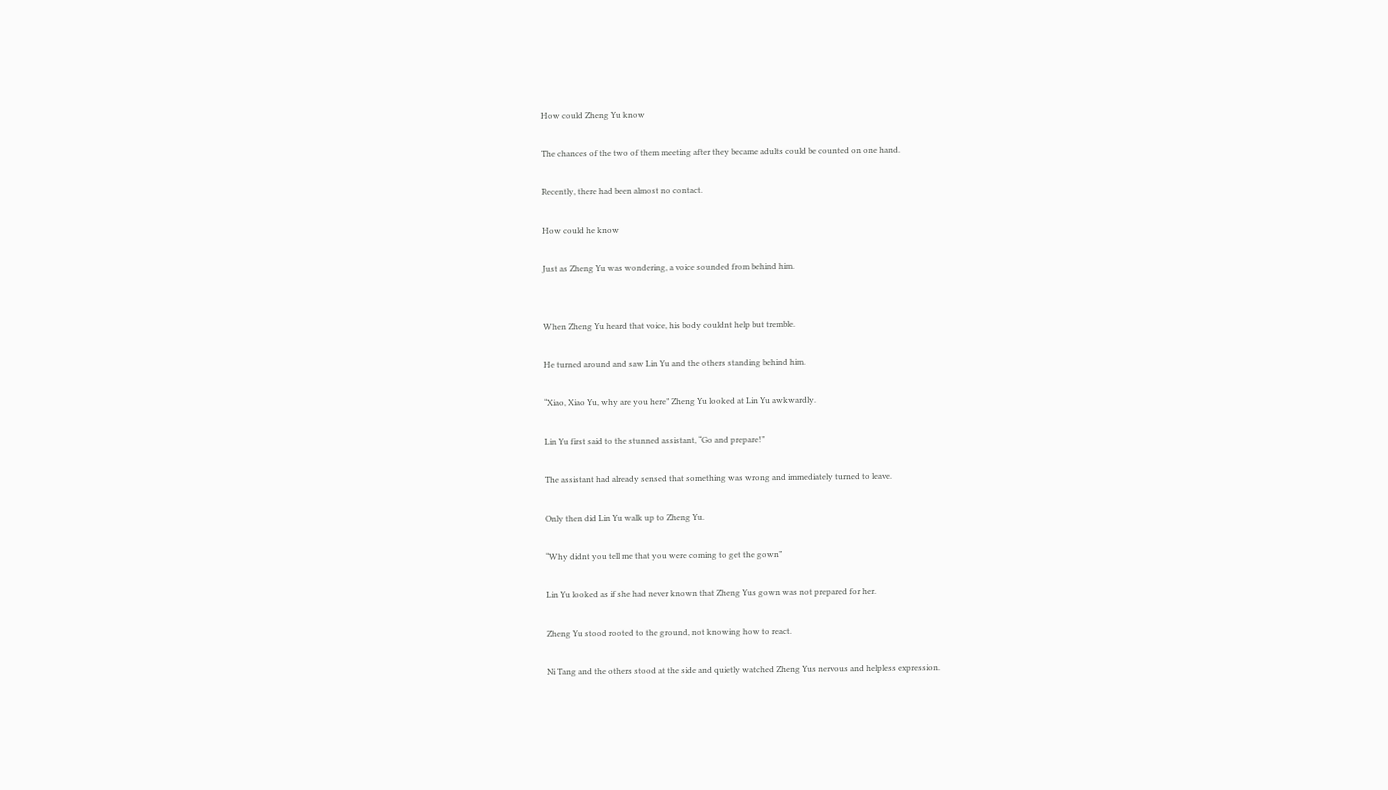How could Zheng Yu know

The chances of the two of them meeting after they became adults could be counted on one hand.

Recently, there had been almost no contact.

How could he know

Just as Zheng Yu was wondering, a voice sounded from behind him.


When Zheng Yu heard that voice, his body couldnt help but tremble.

He turned around and saw Lin Yu and the others standing behind him.

“Xiao, Xiao Yu, why are you here” Zheng Yu looked at Lin Yu awkwardly.

Lin Yu first said to the stunned assistant, “Go and prepare!”

The assistant had already sensed that something was wrong and immediately turned to leave.

Only then did Lin Yu walk up to Zheng Yu.

“Why didnt you tell me that you were coming to get the gown”

Lin Yu looked as if she had never known that Zheng Yus gown was not prepared for her.

Zheng Yu stood rooted to the ground, not knowing how to react.

Ni Tang and the others stood at the side and quietly watched Zheng Yus nervous and helpless expression.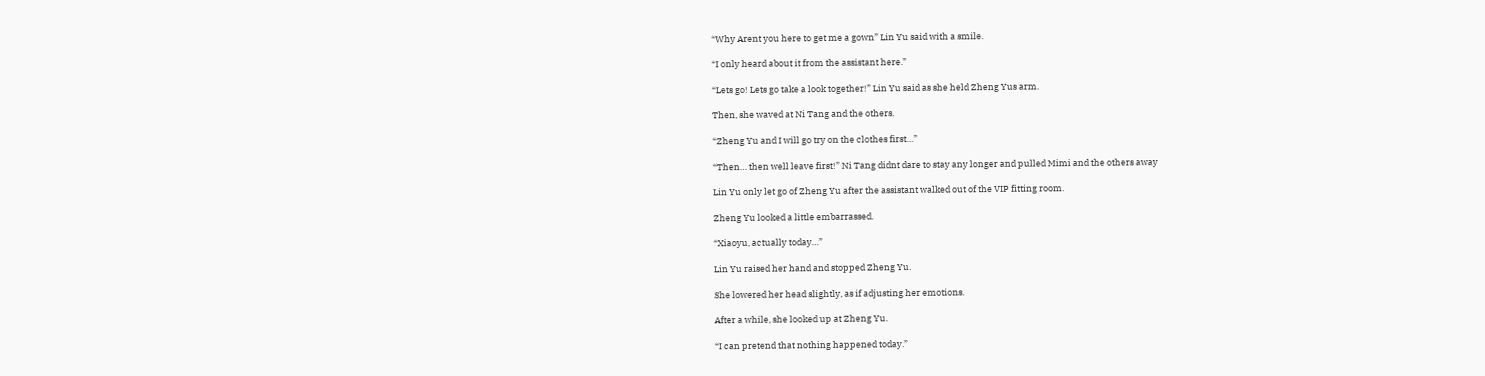“Why Arent you here to get me a gown” Lin Yu said with a smile.

“I only heard about it from the assistant here.”

“Lets go! Lets go take a look together!” Lin Yu said as she held Zheng Yus arm.

Then, she waved at Ni Tang and the others.

“Zheng Yu and I will go try on the clothes first…”

“Then… then well leave first!” Ni Tang didnt dare to stay any longer and pulled Mimi and the others away

Lin Yu only let go of Zheng Yu after the assistant walked out of the VIP fitting room.

Zheng Yu looked a little embarrassed.

“Xiaoyu, actually today…”

Lin Yu raised her hand and stopped Zheng Yu.

She lowered her head slightly, as if adjusting her emotions.

After a while, she looked up at Zheng Yu.

“I can pretend that nothing happened today.”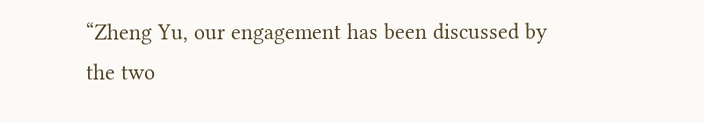“Zheng Yu, our engagement has been discussed by the two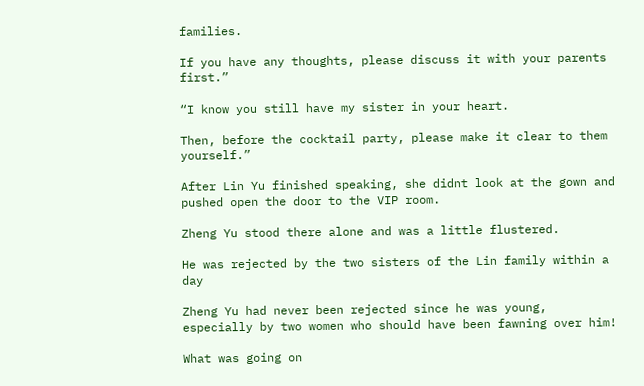families.

If you have any thoughts, please discuss it with your parents first.”

“I know you still have my sister in your heart.

Then, before the cocktail party, please make it clear to them yourself.”

After Lin Yu finished speaking, she didnt look at the gown and pushed open the door to the VIP room.

Zheng Yu stood there alone and was a little flustered.

He was rejected by the two sisters of the Lin family within a day

Zheng Yu had never been rejected since he was young, especially by two women who should have been fawning over him!

What was going on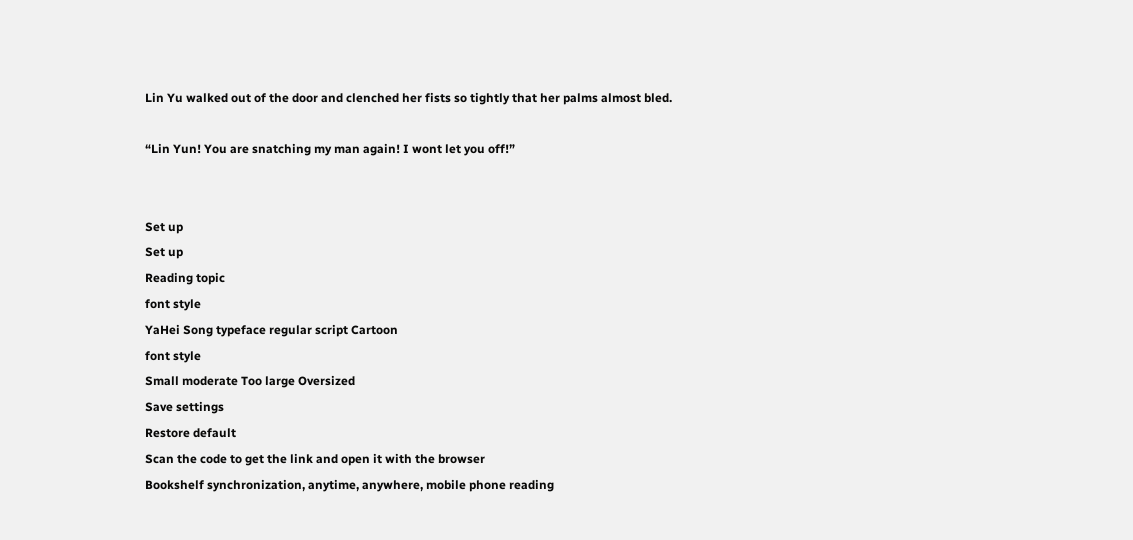Lin Yu walked out of the door and clenched her fists so tightly that her palms almost bled.

“Lin Yun! You are snatching my man again! I wont let you off!”


Set up
Set up
Reading topic
font style
YaHei Song typeface regular script Cartoon
font style
Small moderate Too large Oversized
Save settings
Restore default
Scan the code to get the link and open it with the browser
Bookshelf synchronization, anytime, anywhere, mobile phone reading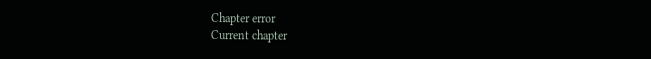Chapter error
Current chapter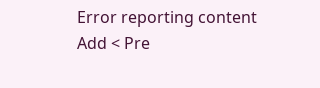Error reporting content
Add < Pre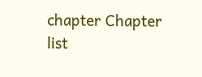chapter Chapter list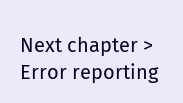Next chapter > Error reporting